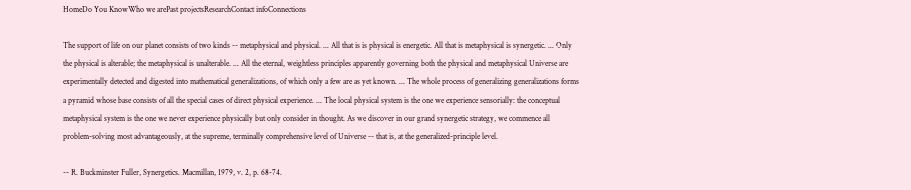HomeDo You KnowWho we arePast projectsResearchContact infoConnections

The support of life on our planet consists of two kinds -- metaphysical and physical. ... All that is is physical is energetic. All that is metaphysical is synergetic. ... Only the physical is alterable; the metaphysical is unalterable. ... All the eternal, weightless principles apparently governing both the physical and metaphysical Universe are experimentally detected and digested into mathematical generalizations, of which only a few are as yet known. ... The whole process of generalizing generalizations forms a pyramid whose base consists of all the special cases of direct physical experience. ... The local physical system is the one we experience sensorially: the conceptual metaphysical system is the one we never experience physically but only consider in thought. As we discover in our grand synergetic strategy, we commence all problem-solving most advantageously, at the supreme, terminally comprehensive level of Universe -- that is, at the generalized-principle level.

-- R. Buckminster Fuller, Synergetics. Macmillan, 1979, v. 2, p. 68-74.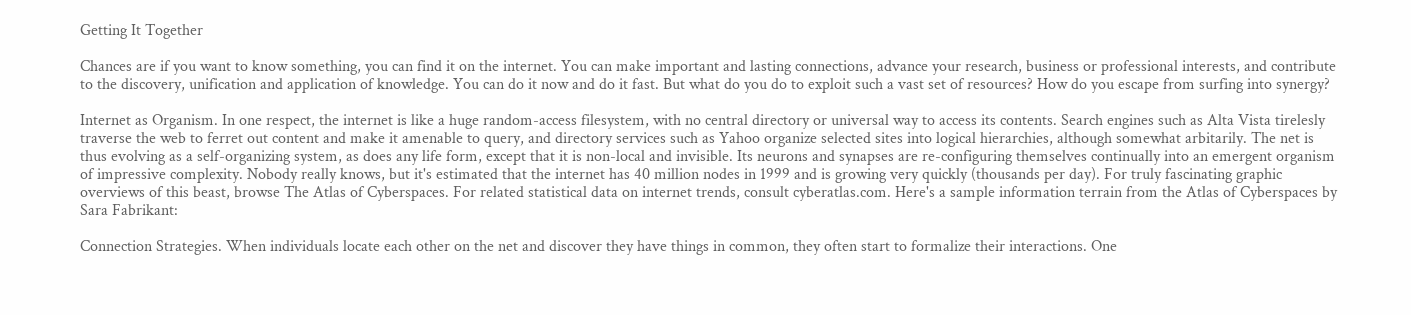Getting It Together

Chances are if you want to know something, you can find it on the internet. You can make important and lasting connections, advance your research, business or professional interests, and contribute to the discovery, unification and application of knowledge. You can do it now and do it fast. But what do you do to exploit such a vast set of resources? How do you escape from surfing into synergy?

Internet as Organism. In one respect, the internet is like a huge random-access filesystem, with no central directory or universal way to access its contents. Search engines such as Alta Vista tirelesly traverse the web to ferret out content and make it amenable to query, and directory services such as Yahoo organize selected sites into logical hierarchies, although somewhat arbitarily. The net is thus evolving as a self-organizing system, as does any life form, except that it is non-local and invisible. Its neurons and synapses are re-configuring themselves continually into an emergent organism of impressive complexity. Nobody really knows, but it's estimated that the internet has 40 million nodes in 1999 and is growing very quickly (thousands per day). For truly fascinating graphic overviews of this beast, browse The Atlas of Cyberspaces. For related statistical data on internet trends, consult cyberatlas.com. Here's a sample information terrain from the Atlas of Cyberspaces by Sara Fabrikant:

Connection Strategies. When individuals locate each other on the net and discover they have things in common, they often start to formalize their interactions. One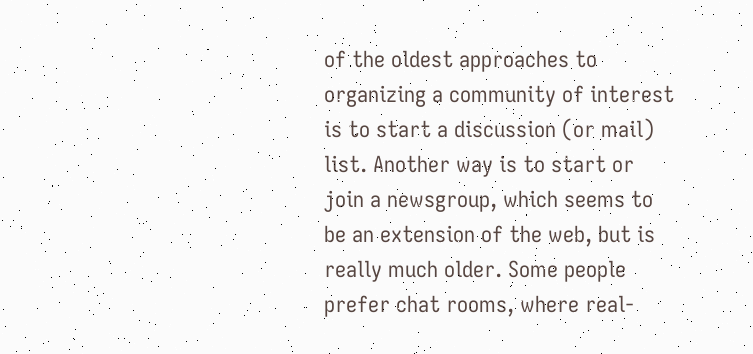of the oldest approaches to organizing a community of interest is to start a discussion (or mail) list. Another way is to start or join a newsgroup, which seems to be an extension of the web, but is really much older. Some people prefer chat rooms, where real-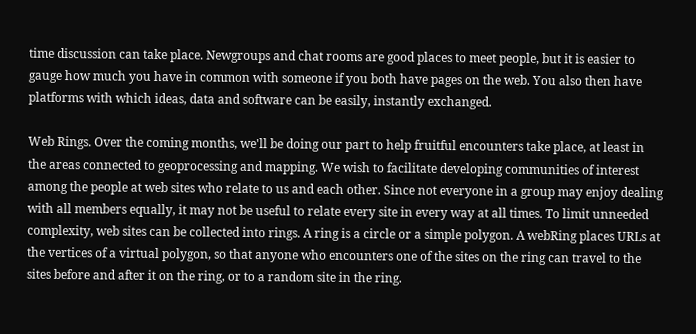time discussion can take place. Newgroups and chat rooms are good places to meet people, but it is easier to gauge how much you have in common with someone if you both have pages on the web. You also then have platforms with which ideas, data and software can be easily, instantly exchanged.

Web Rings. Over the coming months, we'll be doing our part to help fruitful encounters take place, at least in the areas connected to geoprocessing and mapping. We wish to facilitate developing communities of interest among the people at web sites who relate to us and each other. Since not everyone in a group may enjoy dealing with all members equally, it may not be useful to relate every site in every way at all times. To limit unneeded complexity, web sites can be collected into rings. A ring is a circle or a simple polygon. A webRing places URLs at the vertices of a virtual polygon, so that anyone who encounters one of the sites on the ring can travel to the sites before and after it on the ring, or to a random site in the ring.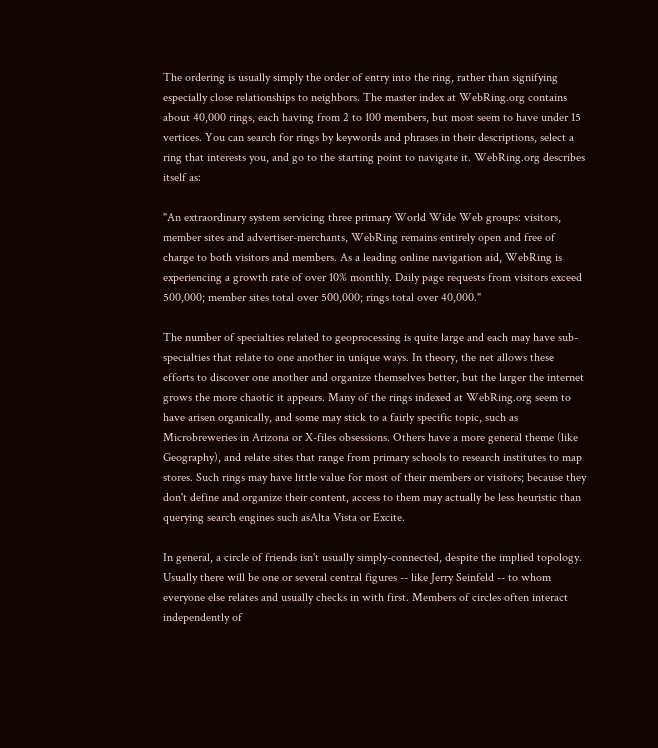The ordering is usually simply the order of entry into the ring, rather than signifying especially close relationships to neighbors. The master index at WebRing.org contains about 40,000 rings, each having from 2 to 100 members, but most seem to have under 15 vertices. You can search for rings by keywords and phrases in their descriptions, select a ring that interests you, and go to the starting point to navigate it. WebRing.org describes itself as:

"An extraordinary system servicing three primary World Wide Web groups: visitors, member sites and advertiser-merchants, WebRing remains entirely open and free of charge to both visitors and members. As a leading online navigation aid, WebRing is experiencing a growth rate of over 10% monthly. Daily page requests from visitors exceed 500,000; member sites total over 500,000; rings total over 40,000."

The number of specialties related to geoprocessing is quite large and each may have sub-specialties that relate to one another in unique ways. In theory, the net allows these efforts to discover one another and organize themselves better, but the larger the internet grows the more chaotic it appears. Many of the rings indexed at WebRing.org seem to have arisen organically, and some may stick to a fairly specific topic, such as Microbreweries in Arizona or X-files obsessions. Others have a more general theme (like Geography), and relate sites that range from primary schools to research institutes to map stores. Such rings may have little value for most of their members or visitors; because they don't define and organize their content, access to them may actually be less heuristic than querying search engines such asAlta Vista or Excite.

In general, a circle of friends isn't usually simply-connected, despite the implied topology. Usually there will be one or several central figures -- like Jerry Seinfeld -- to whom everyone else relates and usually checks in with first. Members of circles often interact independently of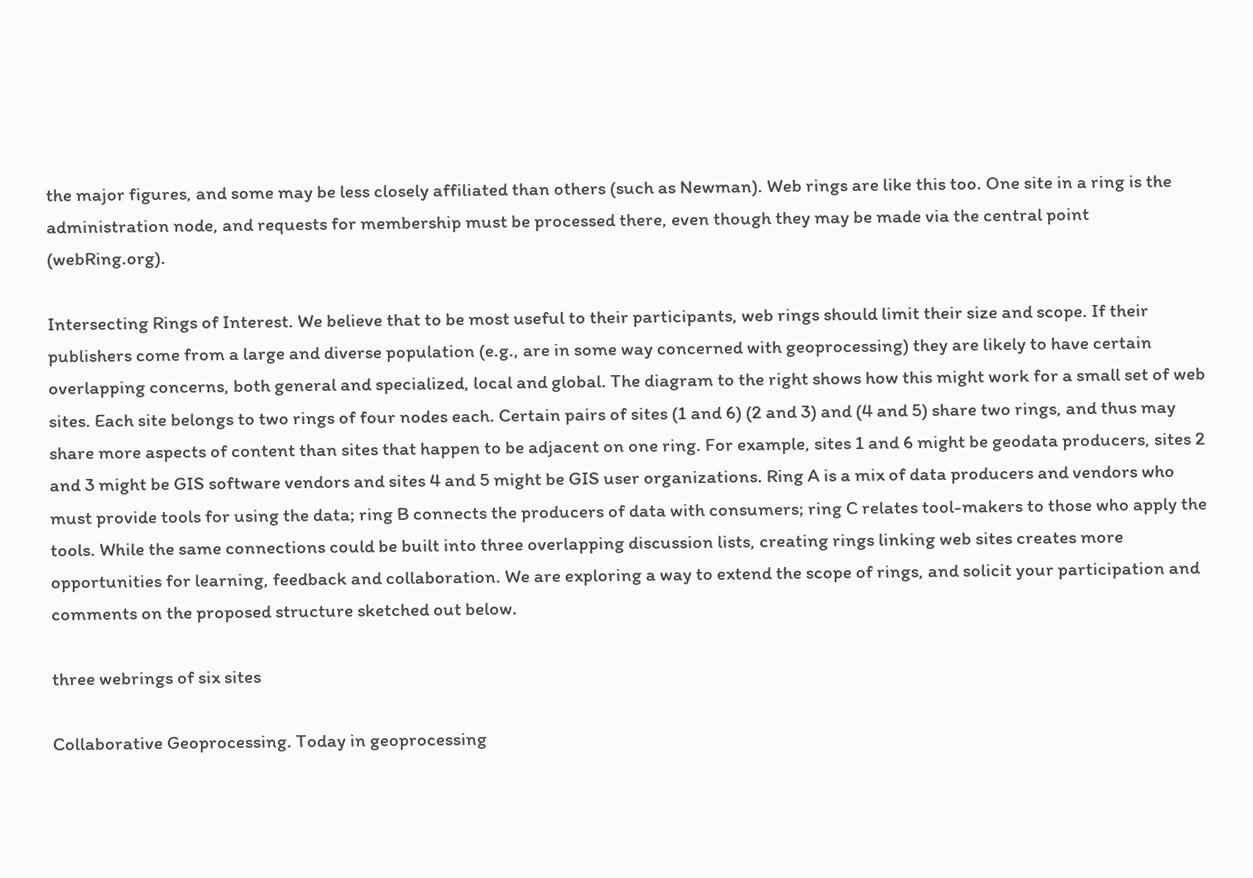the major figures, and some may be less closely affiliated than others (such as Newman). Web rings are like this too. One site in a ring is the administration node, and requests for membership must be processed there, even though they may be made via the central point (webRing.org).

Intersecting Rings of Interest. We believe that to be most useful to their participants, web rings should limit their size and scope. If their publishers come from a large and diverse population (e.g., are in some way concerned with geoprocessing) they are likely to have certain overlapping concerns, both general and specialized, local and global. The diagram to the right shows how this might work for a small set of web sites. Each site belongs to two rings of four nodes each. Certain pairs of sites (1 and 6) (2 and 3) and (4 and 5) share two rings, and thus may share more aspects of content than sites that happen to be adjacent on one ring. For example, sites 1 and 6 might be geodata producers, sites 2 and 3 might be GIS software vendors and sites 4 and 5 might be GIS user organizations. Ring A is a mix of data producers and vendors who must provide tools for using the data; ring B connects the producers of data with consumers; ring C relates tool-makers to those who apply the tools. While the same connections could be built into three overlapping discussion lists, creating rings linking web sites creates more opportunities for learning, feedback and collaboration. We are exploring a way to extend the scope of rings, and solicit your participation and comments on the proposed structure sketched out below.

three webrings of six sites

Collaborative Geoprocessing. Today in geoprocessing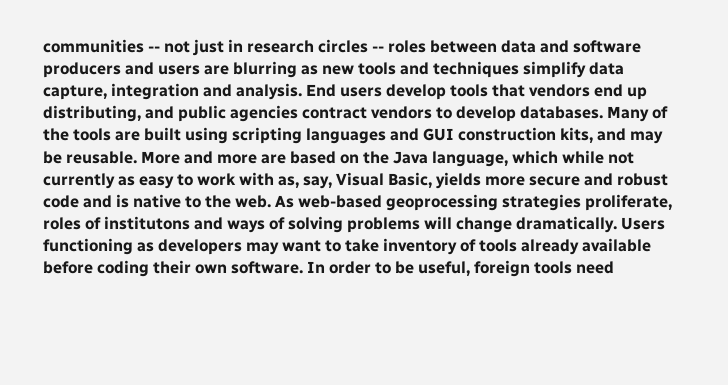communities -- not just in research circles -- roles between data and software producers and users are blurring as new tools and techniques simplify data capture, integration and analysis. End users develop tools that vendors end up distributing, and public agencies contract vendors to develop databases. Many of the tools are built using scripting languages and GUI construction kits, and may be reusable. More and more are based on the Java language, which while not currently as easy to work with as, say, Visual Basic, yields more secure and robust code and is native to the web. As web-based geoprocessing strategies proliferate, roles of institutons and ways of solving problems will change dramatically. Users functioning as developers may want to take inventory of tools already available before coding their own software. In order to be useful, foreign tools need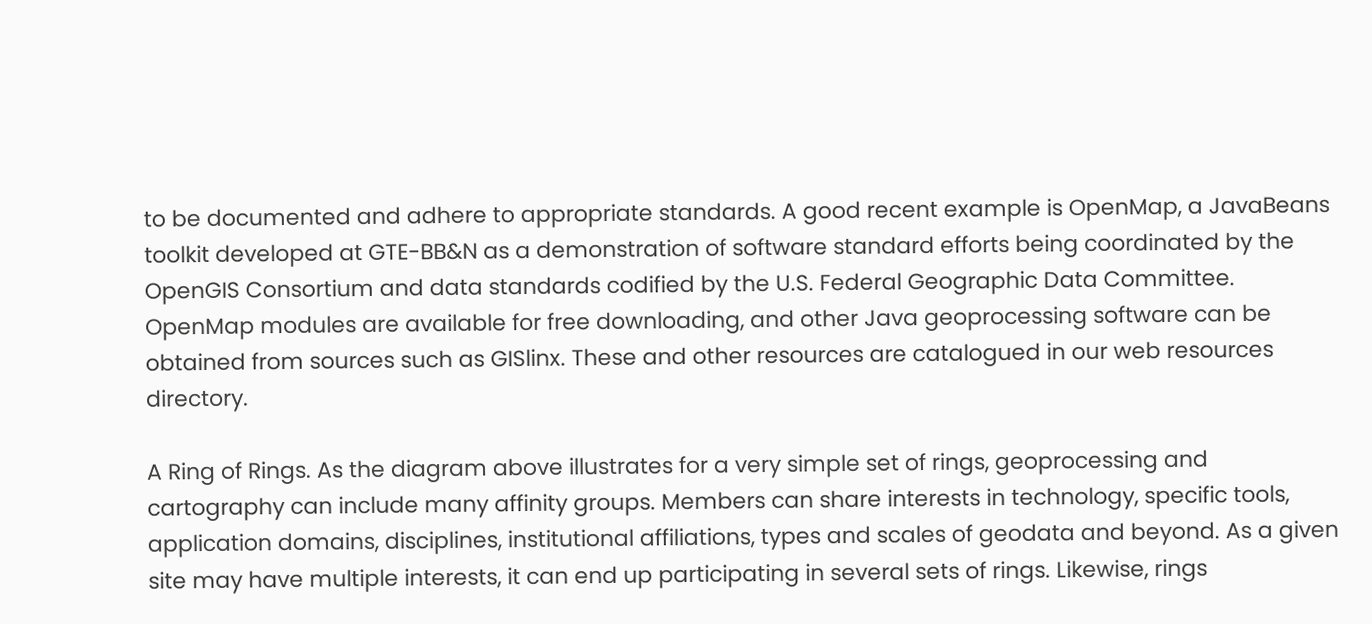to be documented and adhere to appropriate standards. A good recent example is OpenMap, a JavaBeans toolkit developed at GTE-BB&N as a demonstration of software standard efforts being coordinated by the OpenGIS Consortium and data standards codified by the U.S. Federal Geographic Data Committee. OpenMap modules are available for free downloading, and other Java geoprocessing software can be obtained from sources such as GISlinx. These and other resources are catalogued in our web resources directory.

A Ring of Rings. As the diagram above illustrates for a very simple set of rings, geoprocessing and cartography can include many affinity groups. Members can share interests in technology, specific tools, application domains, disciplines, institutional affiliations, types and scales of geodata and beyond. As a given site may have multiple interests, it can end up participating in several sets of rings. Likewise, rings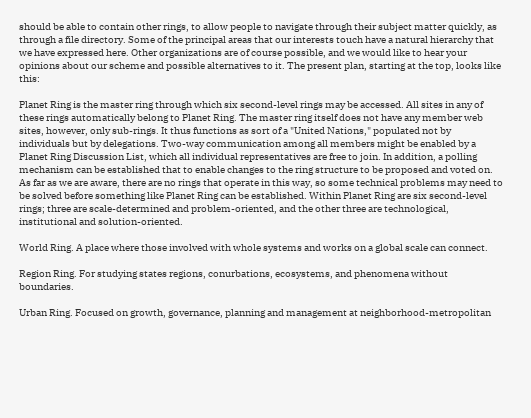should be able to contain other rings, to allow people to navigate through their subject matter quickly, as through a file directory. Some of the principal areas that our interests touch have a natural hierarchy that we have expressed here. Other organizations are of course possible, and we would like to hear your opinions about our scheme and possible alternatives to it. The present plan, starting at the top, looks like this:

Planet Ring is the master ring through which six second-level rings may be accessed. All sites in any of these rings automatically belong to Planet Ring. The master ring itself does not have any member web sites, however, only sub-rings. It thus functions as sort of a "United Nations," populated not by individuals but by delegations. Two-way communication among all members might be enabled by a Planet Ring Discussion List, which all individual representatives are free to join. In addition, a polling mechanism can be established that to enable changes to the ring structure to be proposed and voted on. As far as we are aware, there are no rings that operate in this way, so some technical problems may need to be solved before something like Planet Ring can be established. Within Planet Ring are six second-level rings; three are scale-determined and problem-oriented, and the other three are technological, institutional and solution-oriented.

World Ring. A place where those involved with whole systems and works on a global scale can connect.

Region Ring. For studying states regions, conurbations, ecosystems, and phenomena without boundaries.

Urban Ring. Focused on growth, governance, planning and management at neighborhood-metropolitan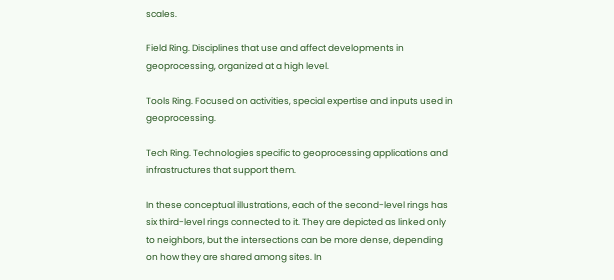scales.

Field Ring. Disciplines that use and affect developments in geoprocessing, organized at a high level.

Tools Ring. Focused on activities, special expertise and inputs used in geoprocessing.

Tech Ring. Technologies specific to geoprocessing applications and infrastructures that support them.

In these conceptual illustrations, each of the second-level rings has six third-level rings connected to it. They are depicted as linked only to neighbors, but the intersections can be more dense, depending on how they are shared among sites. In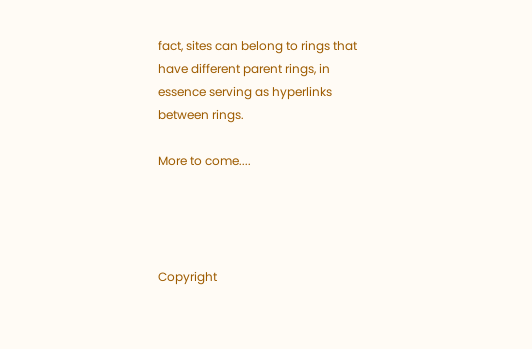fact, sites can belong to rings that have different parent rings, in essence serving as hyperlinks between rings.

More to come....




Copyright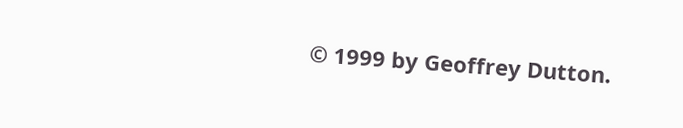© 1999 by Geoffrey Dutton.